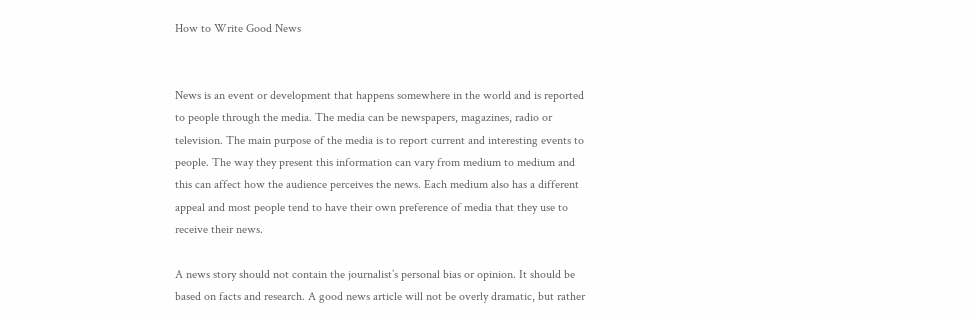How to Write Good News


News is an event or development that happens somewhere in the world and is reported to people through the media. The media can be newspapers, magazines, radio or television. The main purpose of the media is to report current and interesting events to people. The way they present this information can vary from medium to medium and this can affect how the audience perceives the news. Each medium also has a different appeal and most people tend to have their own preference of media that they use to receive their news.

A news story should not contain the journalist’s personal bias or opinion. It should be based on facts and research. A good news article will not be overly dramatic, but rather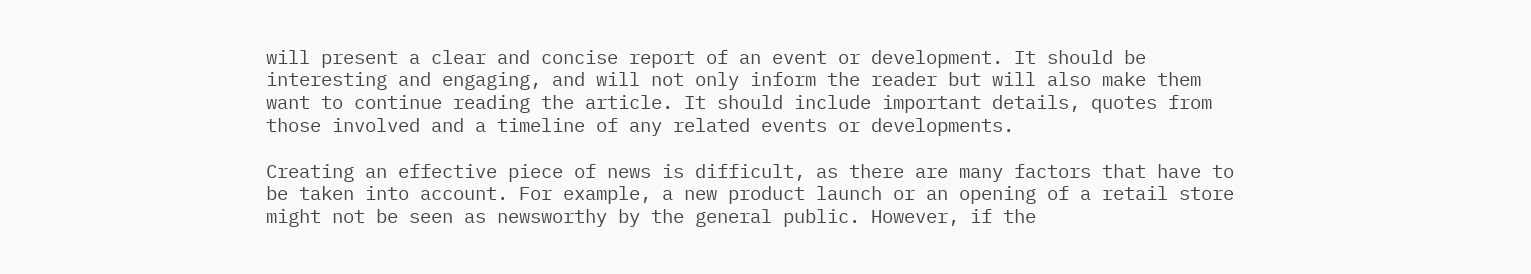will present a clear and concise report of an event or development. It should be interesting and engaging, and will not only inform the reader but will also make them want to continue reading the article. It should include important details, quotes from those involved and a timeline of any related events or developments.

Creating an effective piece of news is difficult, as there are many factors that have to be taken into account. For example, a new product launch or an opening of a retail store might not be seen as newsworthy by the general public. However, if the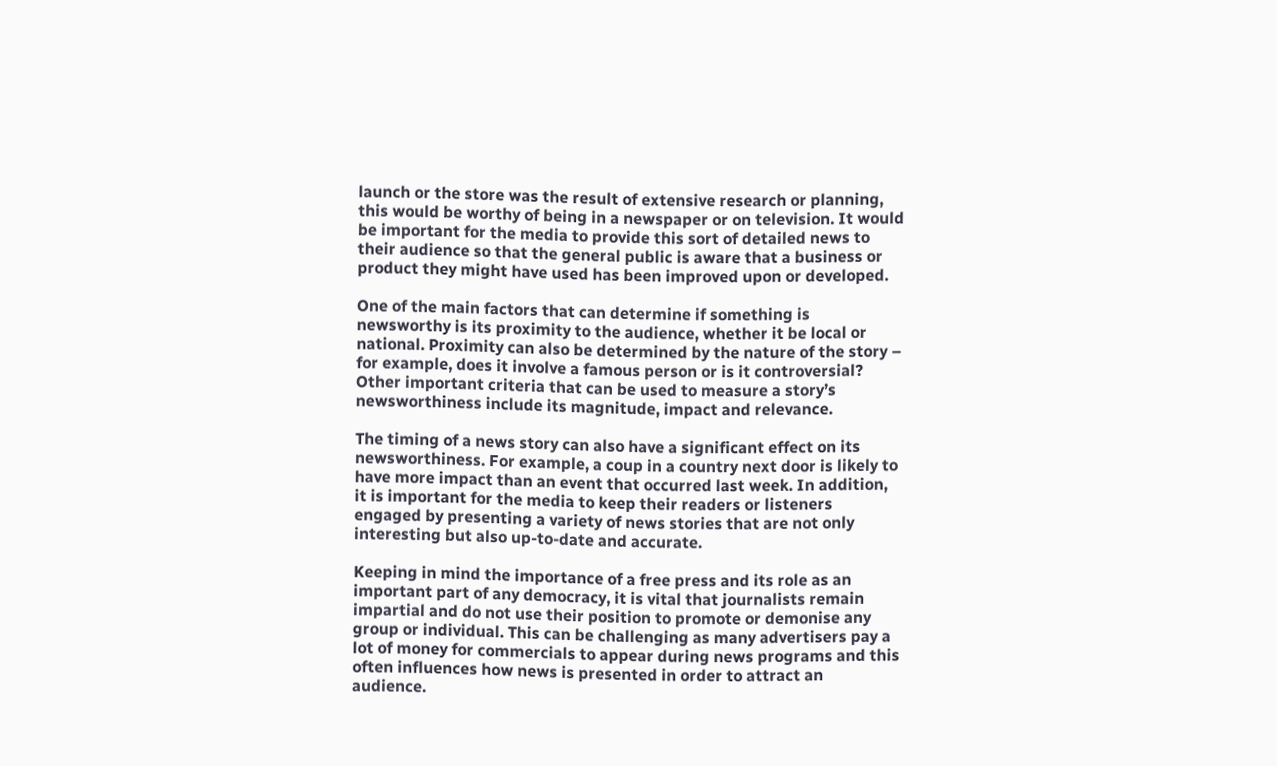launch or the store was the result of extensive research or planning, this would be worthy of being in a newspaper or on television. It would be important for the media to provide this sort of detailed news to their audience so that the general public is aware that a business or product they might have used has been improved upon or developed.

One of the main factors that can determine if something is newsworthy is its proximity to the audience, whether it be local or national. Proximity can also be determined by the nature of the story – for example, does it involve a famous person or is it controversial? Other important criteria that can be used to measure a story’s newsworthiness include its magnitude, impact and relevance.

The timing of a news story can also have a significant effect on its newsworthiness. For example, a coup in a country next door is likely to have more impact than an event that occurred last week. In addition, it is important for the media to keep their readers or listeners engaged by presenting a variety of news stories that are not only interesting but also up-to-date and accurate.

Keeping in mind the importance of a free press and its role as an important part of any democracy, it is vital that journalists remain impartial and do not use their position to promote or demonise any group or individual. This can be challenging as many advertisers pay a lot of money for commercials to appear during news programs and this often influences how news is presented in order to attract an audience.